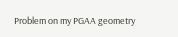Problem on my PGAA geometry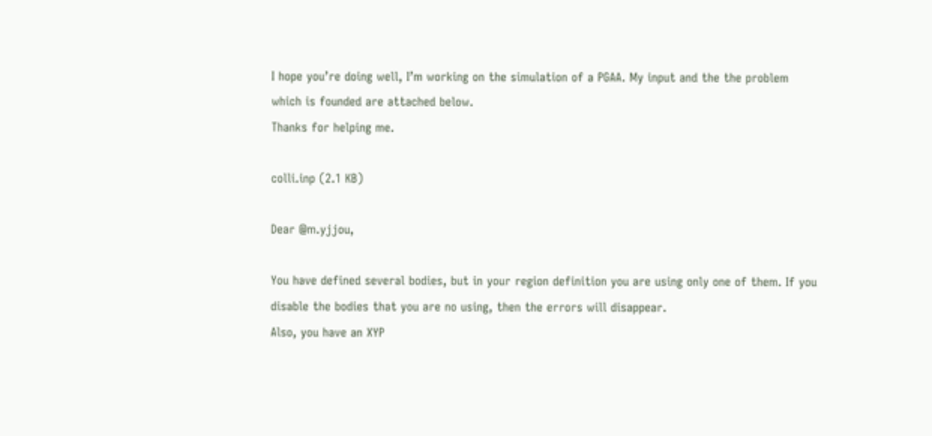I hope you’re doing well, I’m working on the simulation of a PGAA. My input and the the problem which is founded are attached below.
Thanks for helping me.

colli.inp (2.1 KB)

Dear @m.yjjou,

You have defined several bodies, but in your region definition you are using only one of them. If you disable the bodies that you are no using, then the errors will disappear.
Also, you have an XYP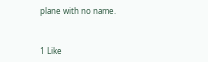plane with no name.


1 Like